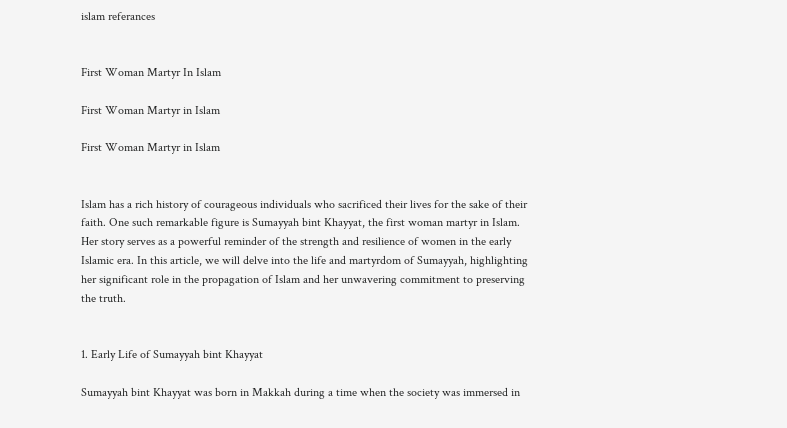islam referances


First Woman Martyr In Islam

First Woman Martyr in Islam

First Woman Martyr in Islam


Islam has a rich history of courageous individuals who sacrificed their lives for the sake of their faith. One such remarkable figure is Sumayyah bint Khayyat, the first woman martyr in Islam. Her story serves as a powerful reminder of the strength and resilience of women in the early Islamic era. In this article, we will delve into the life and martyrdom of Sumayyah, highlighting her significant role in the propagation of Islam and her unwavering commitment to preserving the truth.


1. Early Life of Sumayyah bint Khayyat

Sumayyah bint Khayyat was born in Makkah during a time when the society was immersed in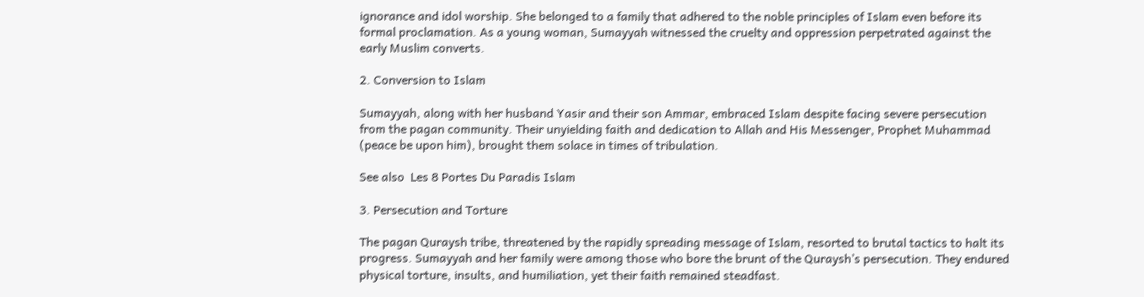ignorance and idol worship. She belonged to a family that adhered to the noble principles of Islam even before its formal proclamation. As a young woman, Sumayyah witnessed the cruelty and oppression perpetrated against the early Muslim converts.

2. Conversion to Islam

Sumayyah, along with her husband Yasir and their son Ammar, embraced Islam despite facing severe persecution from the pagan community. Their unyielding faith and dedication to Allah and His Messenger, Prophet Muhammad (peace be upon him), brought them solace in times of tribulation.

See also  Les 8 Portes Du Paradis Islam

3. Persecution and Torture

The pagan Quraysh tribe, threatened by the rapidly spreading message of Islam, resorted to brutal tactics to halt its progress. Sumayyah and her family were among those who bore the brunt of the Quraysh’s persecution. They endured physical torture, insults, and humiliation, yet their faith remained steadfast.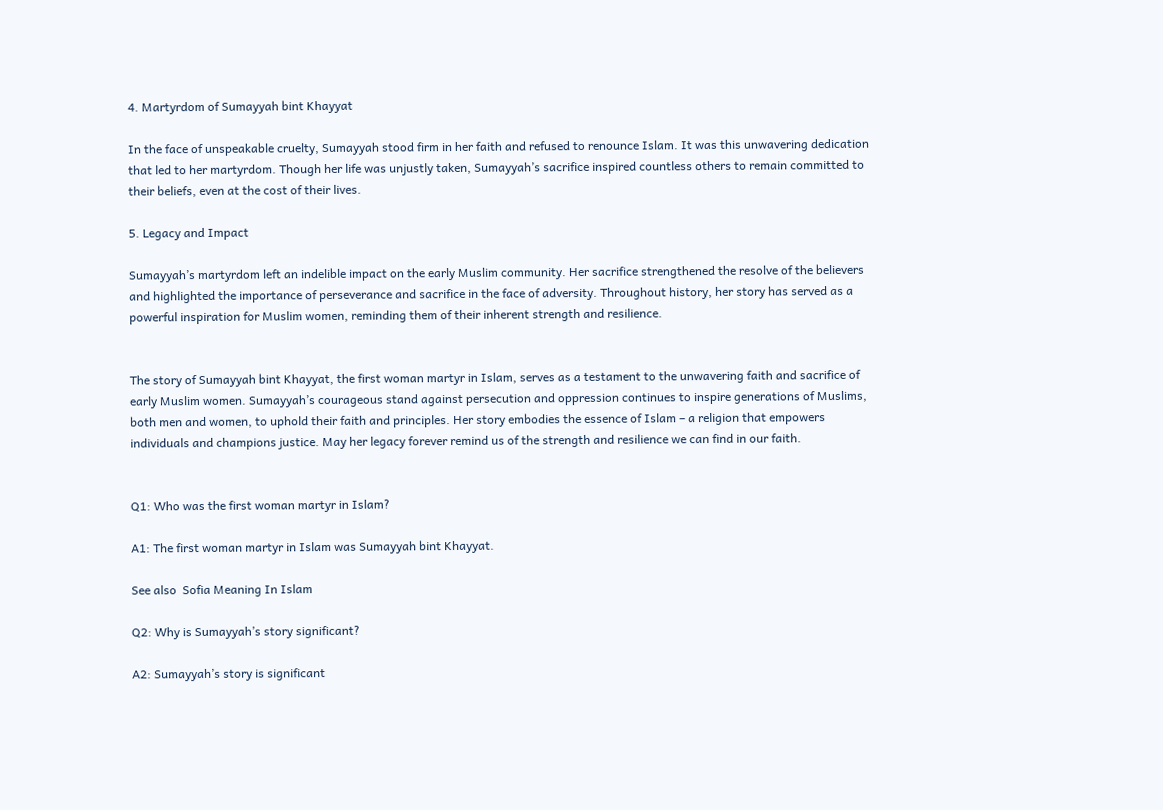4. Martyrdom of Sumayyah bint Khayyat

In the face of unspeakable cruelty, Sumayyah stood firm in her faith and refused to renounce Islam. It was this unwavering dedication that led to her martyrdom. Though her life was unjustly taken, Sumayyah’s sacrifice inspired countless others to remain committed to their beliefs, even at the cost of their lives.

5. Legacy and Impact

Sumayyah’s martyrdom left an indelible impact on the early Muslim community. Her sacrifice strengthened the resolve of the believers and highlighted the importance of perseverance and sacrifice in the face of adversity. Throughout history, her story has served as a powerful inspiration for Muslim women, reminding them of their inherent strength and resilience.


The story of Sumayyah bint Khayyat, the first woman martyr in Islam, serves as a testament to the unwavering faith and sacrifice of early Muslim women. Sumayyah’s courageous stand against persecution and oppression continues to inspire generations of Muslims, both men and women, to uphold their faith and principles. Her story embodies the essence of Islam – a religion that empowers individuals and champions justice. May her legacy forever remind us of the strength and resilience we can find in our faith.


Q1: Who was the first woman martyr in Islam?

A1: The first woman martyr in Islam was Sumayyah bint Khayyat.

See also  Sofia Meaning In Islam

Q2: Why is Sumayyah’s story significant?

A2: Sumayyah’s story is significant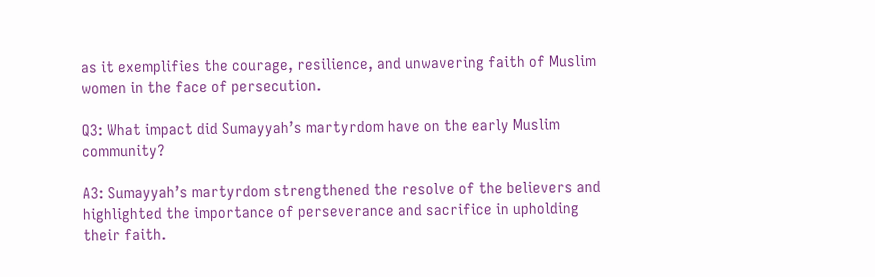as it exemplifies the courage, resilience, and unwavering faith of Muslim women in the face of persecution.

Q3: What impact did Sumayyah’s martyrdom have on the early Muslim community?

A3: Sumayyah’s martyrdom strengthened the resolve of the believers and highlighted the importance of perseverance and sacrifice in upholding their faith.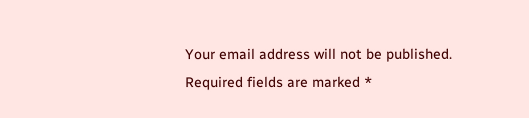Your email address will not be published. Required fields are marked *